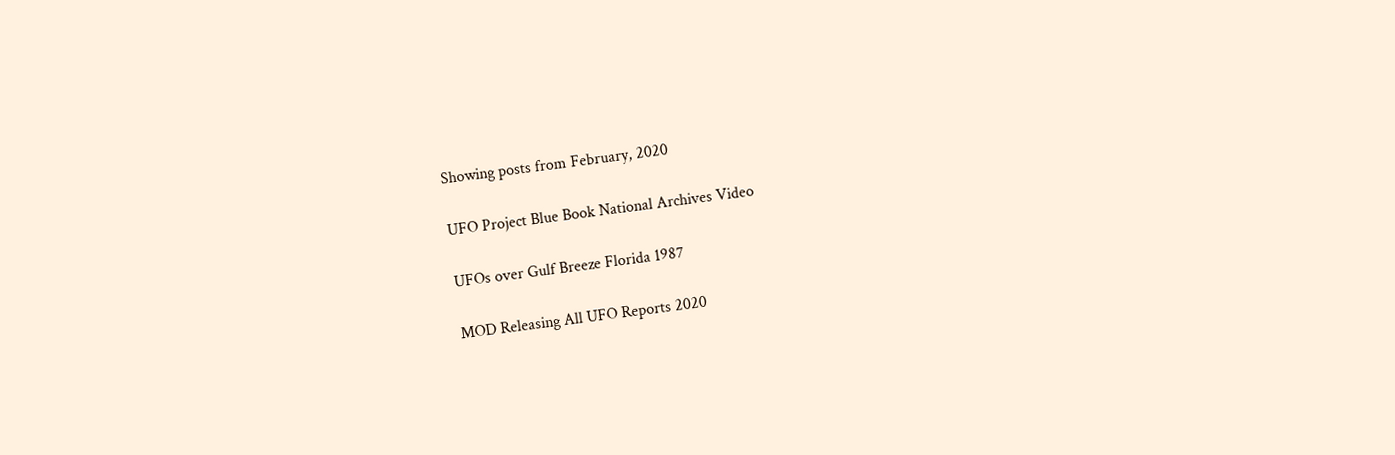Showing posts from February, 2020

UFO Project Blue Book National Archives Video

UFOs over Gulf Breeze Florida 1987

MOD Releasing All UFO Reports 2020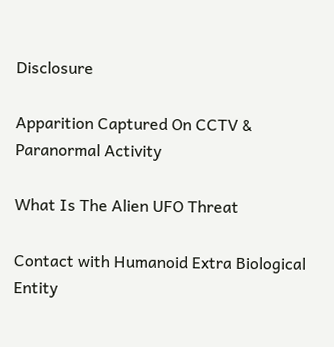Disclosure

Apparition Captured On CCTV & Paranormal Activity

What Is The Alien UFO Threat

Contact with Humanoid Extra Biological Entity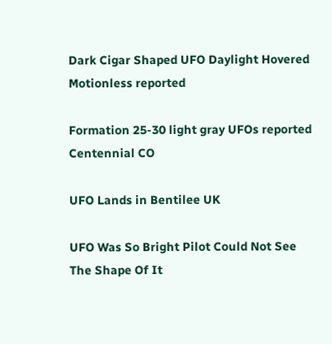Dark Cigar Shaped UFO Daylight Hovered Motionless reported

Formation 25-30 light gray UFOs reported Centennial CO

UFO Lands in Bentilee UK

UFO Was So Bright Pilot Could Not See The Shape Of It